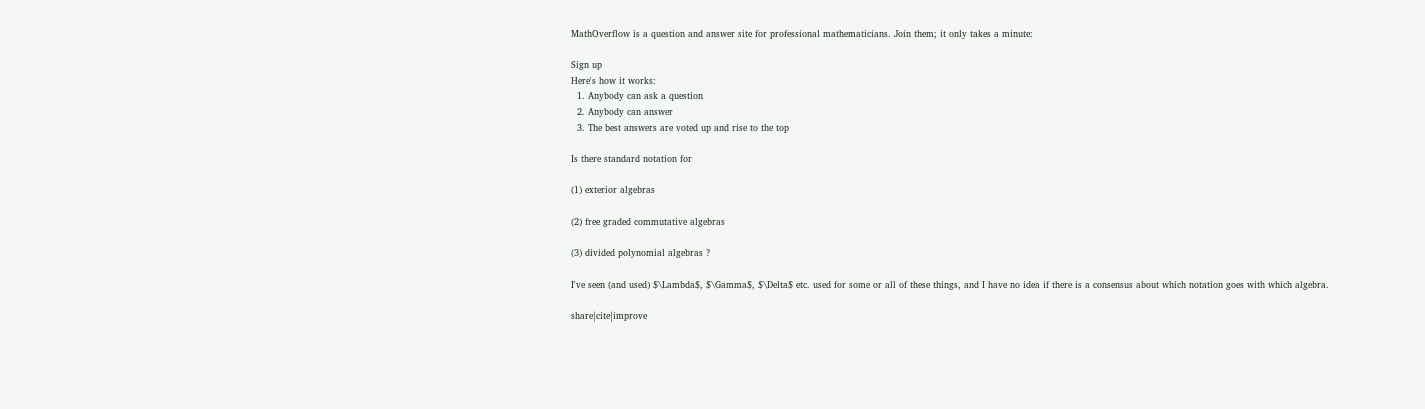MathOverflow is a question and answer site for professional mathematicians. Join them; it only takes a minute:

Sign up
Here's how it works:
  1. Anybody can ask a question
  2. Anybody can answer
  3. The best answers are voted up and rise to the top

Is there standard notation for

(1) exterior algebras

(2) free graded commutative algebras

(3) divided polynomial algebras ?

I've seen (and used) $\Lambda$, $\Gamma$, $\Delta$ etc. used for some or all of these things, and I have no idea if there is a consensus about which notation goes with which algebra.

share|cite|improve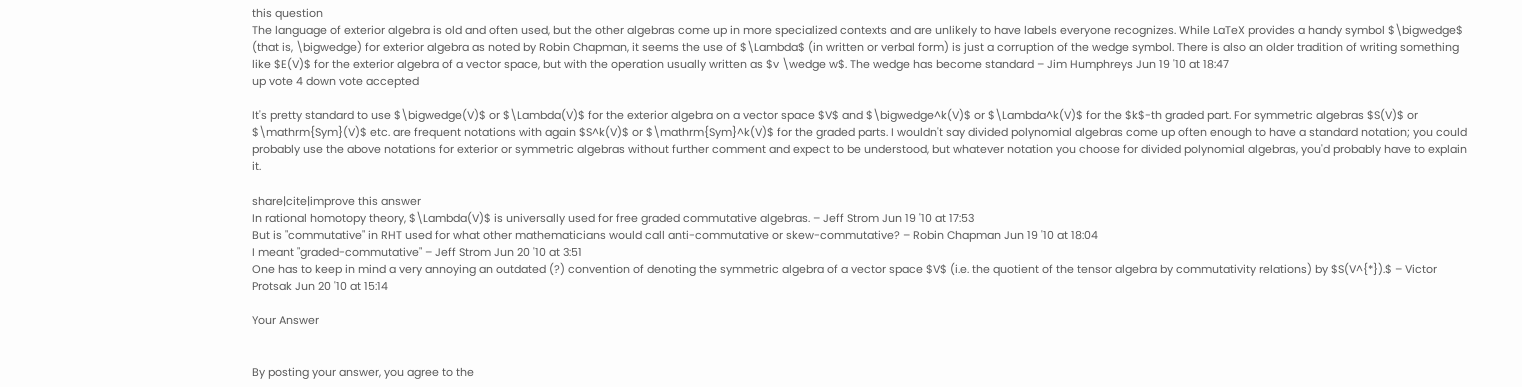this question
The language of exterior algebra is old and often used, but the other algebras come up in more specialized contexts and are unlikely to have labels everyone recognizes. While LaTeX provides a handy symbol $\bigwedge$ (that is, \bigwedge) for exterior algebra as noted by Robin Chapman, it seems the use of $\Lambda$ (in written or verbal form) is just a corruption of the wedge symbol. There is also an older tradition of writing something like $E(V)$ for the exterior algebra of a vector space, but with the operation usually written as $v \wedge w$. The wedge has become standard – Jim Humphreys Jun 19 '10 at 18:47
up vote 4 down vote accepted

It's pretty standard to use $\bigwedge(V)$ or $\Lambda(V)$ for the exterior algebra on a vector space $V$ and $\bigwedge^k(V)$ or $\Lambda^k(V)$ for the $k$-th graded part. For symmetric algebras $S(V)$ or $\mathrm{Sym}(V)$ etc. are frequent notations with again $S^k(V)$ or $\mathrm{Sym}^k(V)$ for the graded parts. I wouldn't say divided polynomial algebras come up often enough to have a standard notation; you could probably use the above notations for exterior or symmetric algebras without further comment and expect to be understood, but whatever notation you choose for divided polynomial algebras, you'd probably have to explain it.

share|cite|improve this answer
In rational homotopy theory, $\Lambda(V)$ is universally used for free graded commutative algebras. – Jeff Strom Jun 19 '10 at 17:53
But is "commutative" in RHT used for what other mathematicians would call anti-commutative or skew-commutative? – Robin Chapman Jun 19 '10 at 18:04
I meant "graded-commutative" – Jeff Strom Jun 20 '10 at 3:51
One has to keep in mind a very annoying an outdated (?) convention of denoting the symmetric algebra of a vector space $V$ (i.e. the quotient of the tensor algebra by commutativity relations) by $S(V^{*}).$ – Victor Protsak Jun 20 '10 at 15:14

Your Answer


By posting your answer, you agree to the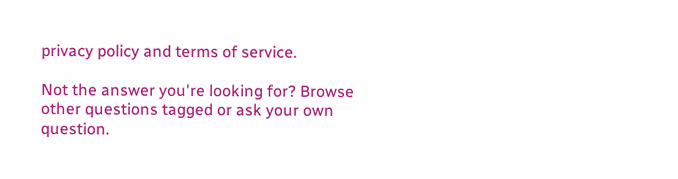privacy policy and terms of service.

Not the answer you're looking for? Browse other questions tagged or ask your own question.